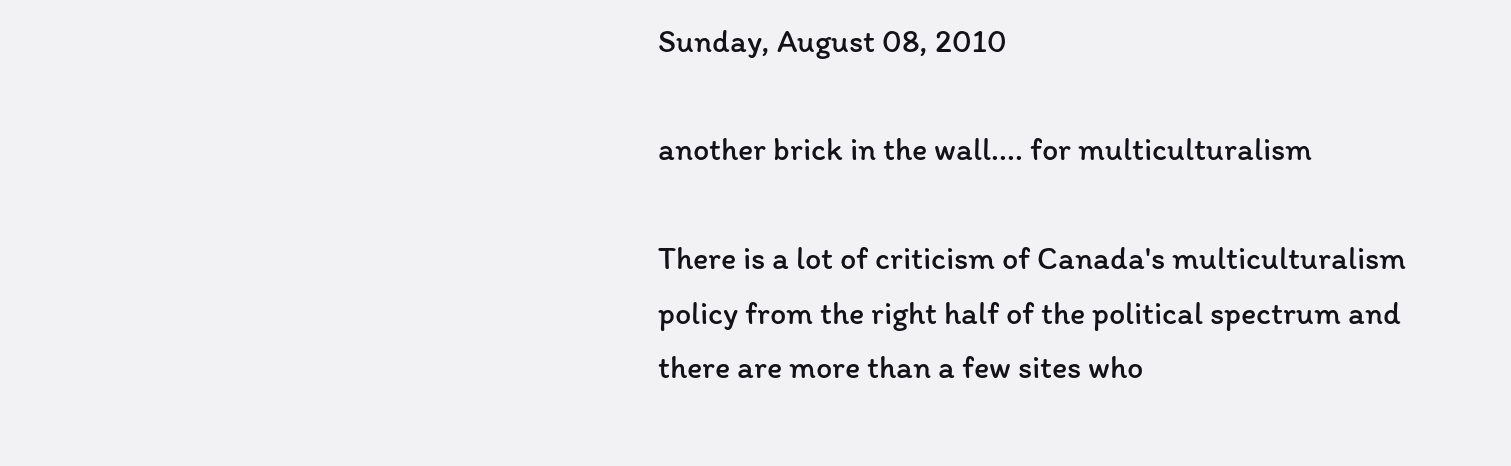Sunday, August 08, 2010

another brick in the wall.... for multiculturalism

There is a lot of criticism of Canada's multiculturalism policy from the right half of the political spectrum and there are more than a few sites who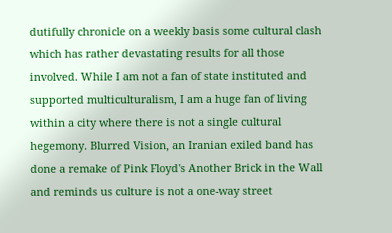dutifully chronicle on a weekly basis some cultural clash which has rather devastating results for all those involved. While I am not a fan of state instituted and supported multiculturalism, I am a huge fan of living within a city where there is not a single cultural hegemony. Blurred Vision, an Iranian exiled band has done a remake of Pink Floyd's Another Brick in the Wall and reminds us culture is not a one-way street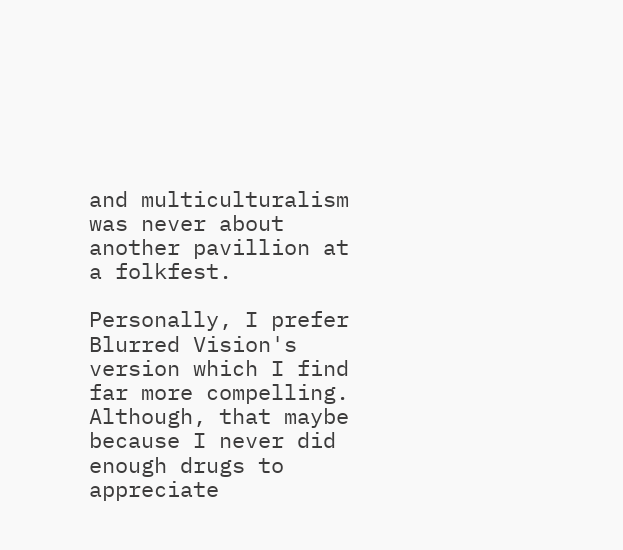and multiculturalism was never about another pavillion at a folkfest.

Personally, I prefer Blurred Vision's version which I find far more compelling. Although, that maybe because I never did enough drugs to appreciate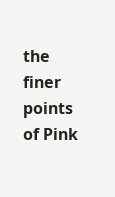the finer points of Pink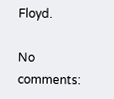Floyd.

No comments: